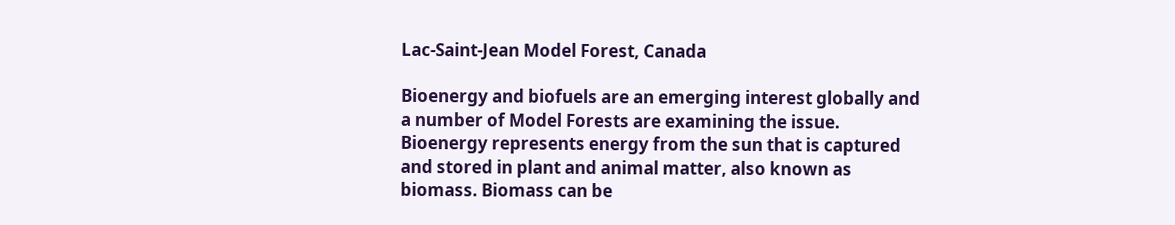Lac-Saint-Jean Model Forest, Canada

Bioenergy and biofuels are an emerging interest globally and a number of Model Forests are examining the issue. Bioenergy represents energy from the sun that is captured and stored in plant and animal matter, also known as biomass. Biomass can be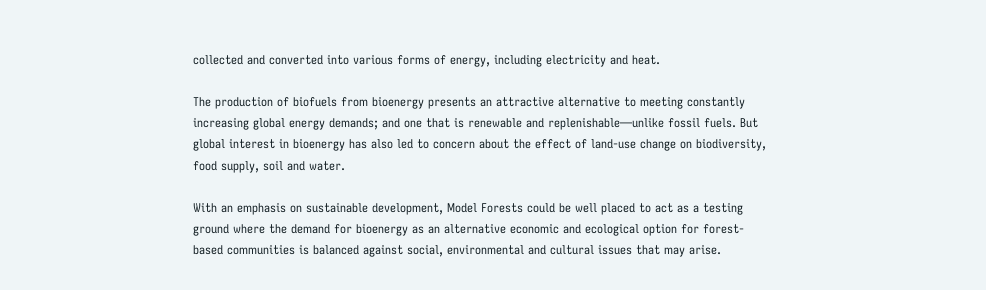collected and converted into various forms of energy, including electricity and heat.

The production of biofuels from bioenergy presents an attractive alternative to meeting constantly increasing global energy demands; and one that is renewable and replenishable—unlike fossil fuels. But global interest in bioenergy has also led to concern about the effect of land-use change on biodiversity, food supply, soil and water.

With an emphasis on sustainable development, Model Forests could be well placed to act as a testing ground where the demand for bioenergy as an alternative economic and ecological option for forest-based communities is balanced against social, environmental and cultural issues that may arise.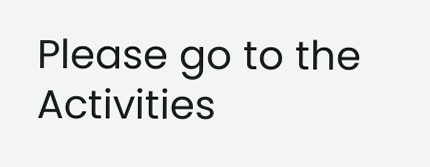Please go to the Activities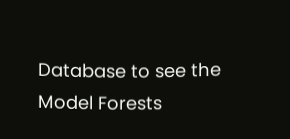Database to see the Model Forests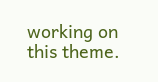working on this theme.